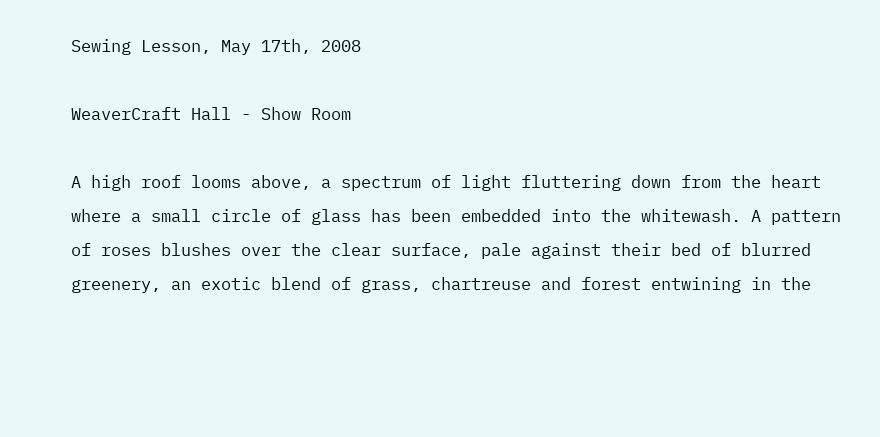Sewing Lesson, May 17th, 2008

WeaverCraft Hall - Show Room

A high roof looms above, a spectrum of light fluttering down from the heart where a small circle of glass has been embedded into the whitewash. A pattern of roses blushes over the clear surface, pale against their bed of blurred greenery, an exotic blend of grass, chartreuse and forest entwining in the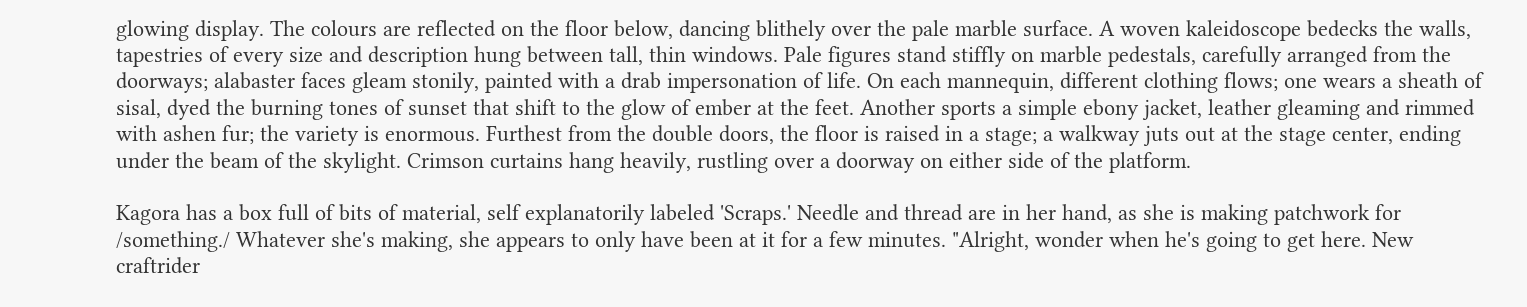glowing display. The colours are reflected on the floor below, dancing blithely over the pale marble surface. A woven kaleidoscope bedecks the walls, tapestries of every size and description hung between tall, thin windows. Pale figures stand stiffly on marble pedestals, carefully arranged from the doorways; alabaster faces gleam stonily, painted with a drab impersonation of life. On each mannequin, different clothing flows; one wears a sheath of sisal, dyed the burning tones of sunset that shift to the glow of ember at the feet. Another sports a simple ebony jacket, leather gleaming and rimmed with ashen fur; the variety is enormous. Furthest from the double doors, the floor is raised in a stage; a walkway juts out at the stage center, ending under the beam of the skylight. Crimson curtains hang heavily, rustling over a doorway on either side of the platform.

Kagora has a box full of bits of material, self explanatorily labeled 'Scraps.' Needle and thread are in her hand, as she is making patchwork for /something./ Whatever she's making, she appears to only have been at it for a few minutes. "Alright, wonder when he's going to get here. New craftrider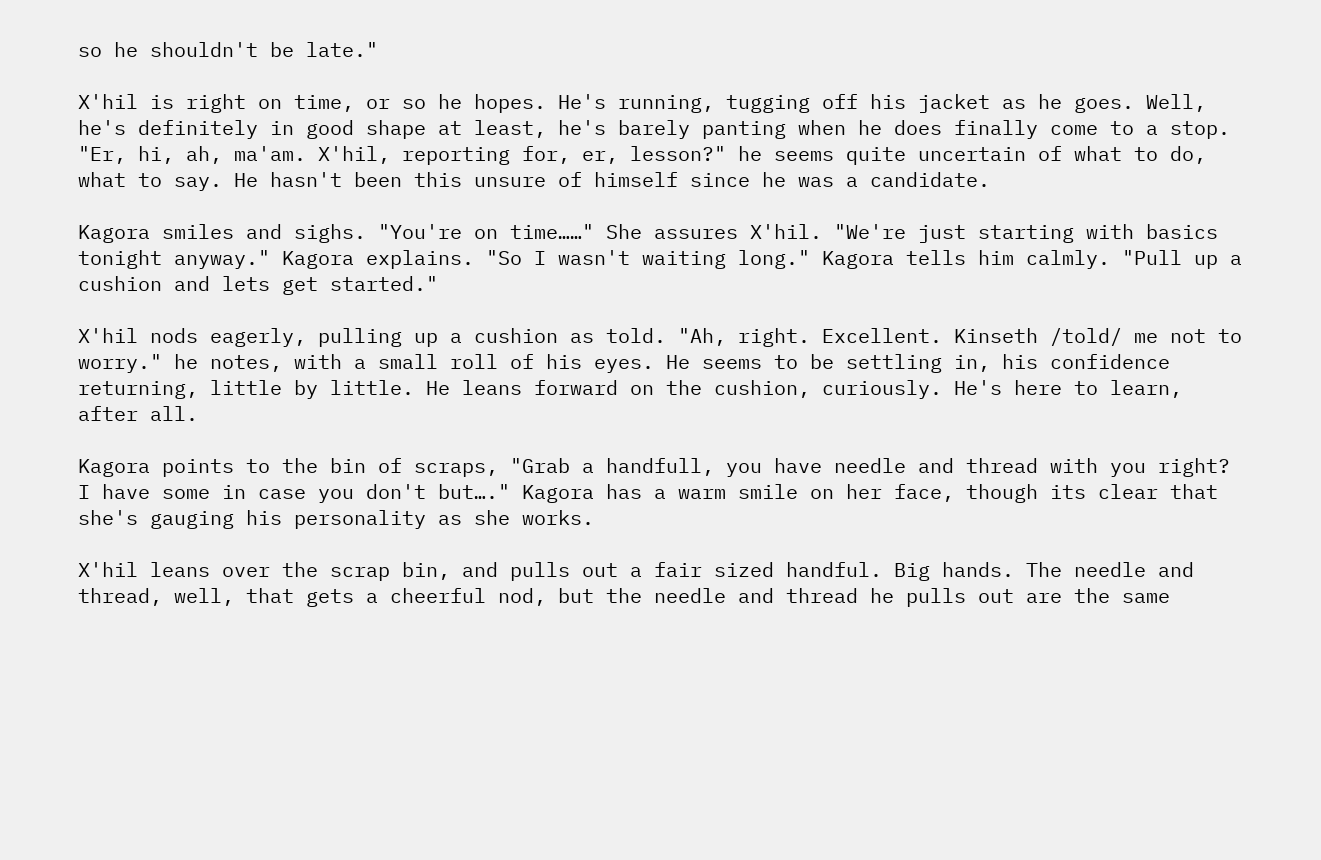so he shouldn't be late."

X'hil is right on time, or so he hopes. He's running, tugging off his jacket as he goes. Well, he's definitely in good shape at least, he's barely panting when he does finally come to a stop. "Er, hi, ah, ma'am. X'hil, reporting for, er, lesson?" he seems quite uncertain of what to do, what to say. He hasn't been this unsure of himself since he was a candidate.

Kagora smiles and sighs. "You're on time……" She assures X'hil. "We're just starting with basics tonight anyway." Kagora explains. "So I wasn't waiting long." Kagora tells him calmly. "Pull up a cushion and lets get started."

X'hil nods eagerly, pulling up a cushion as told. "Ah, right. Excellent. Kinseth /told/ me not to worry." he notes, with a small roll of his eyes. He seems to be settling in, his confidence returning, little by little. He leans forward on the cushion, curiously. He's here to learn, after all.

Kagora points to the bin of scraps, "Grab a handfull, you have needle and thread with you right? I have some in case you don't but…." Kagora has a warm smile on her face, though its clear that she's gauging his personality as she works.

X'hil leans over the scrap bin, and pulls out a fair sized handful. Big hands. The needle and thread, well, that gets a cheerful nod, but the needle and thread he pulls out are the same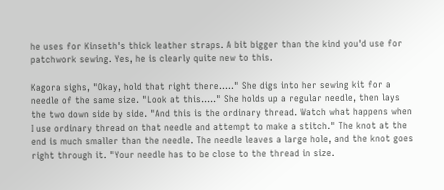he uses for Kinseth's thick leather straps. A bit bigger than the kind you'd use for patchwork sewing. Yes, he is clearly quite new to this.

Kagora sighs, "Okay, hold that right there….." She digs into her sewing kit for a needle of the same size. "Look at this….." She holds up a regular needle, then lays the two down side by side. "And this is the ordinary thread. Watch what happens when I use ordinary thread on that needle and attempt to make a stitch." The knot at the end is much smaller than the needle. The needle leaves a large hole, and the knot goes right through it. "Your needle has to be close to the thread in size.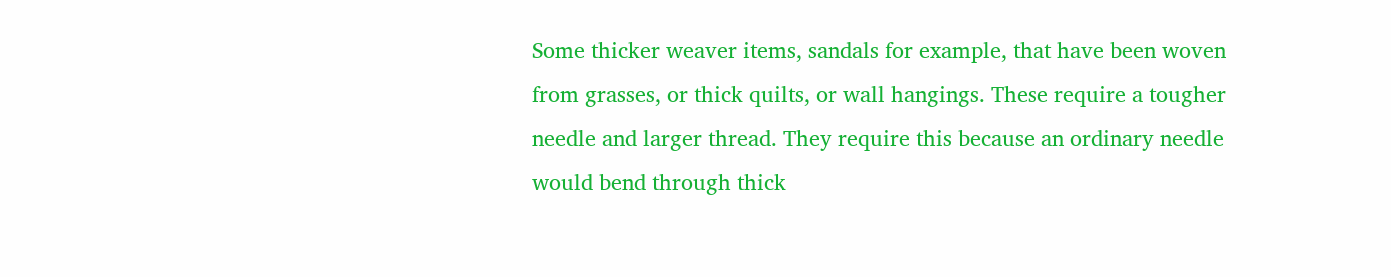Some thicker weaver items, sandals for example, that have been woven from grasses, or thick quilts, or wall hangings. These require a tougher needle and larger thread. They require this because an ordinary needle would bend through thick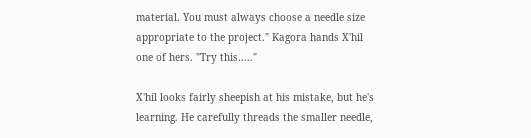material. You must always choose a needle size appropriate to the project." Kagora hands X'hil one of hers. "Try this….."

X'hil looks fairly sheepish at his mistake, but he's learning. He carefully threads the smaller needle,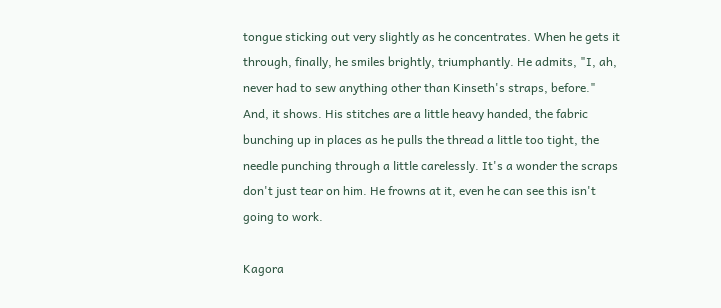tongue sticking out very slightly as he concentrates. When he gets it through, finally, he smiles brightly, triumphantly. He admits, "I, ah, never had to sew anything other than Kinseth's straps, before." And, it shows. His stitches are a little heavy handed, the fabric bunching up in places as he pulls the thread a little too tight, the needle punching through a little carelessly. It's a wonder the scraps don't just tear on him. He frowns at it, even he can see this isn't going to work.

Kagora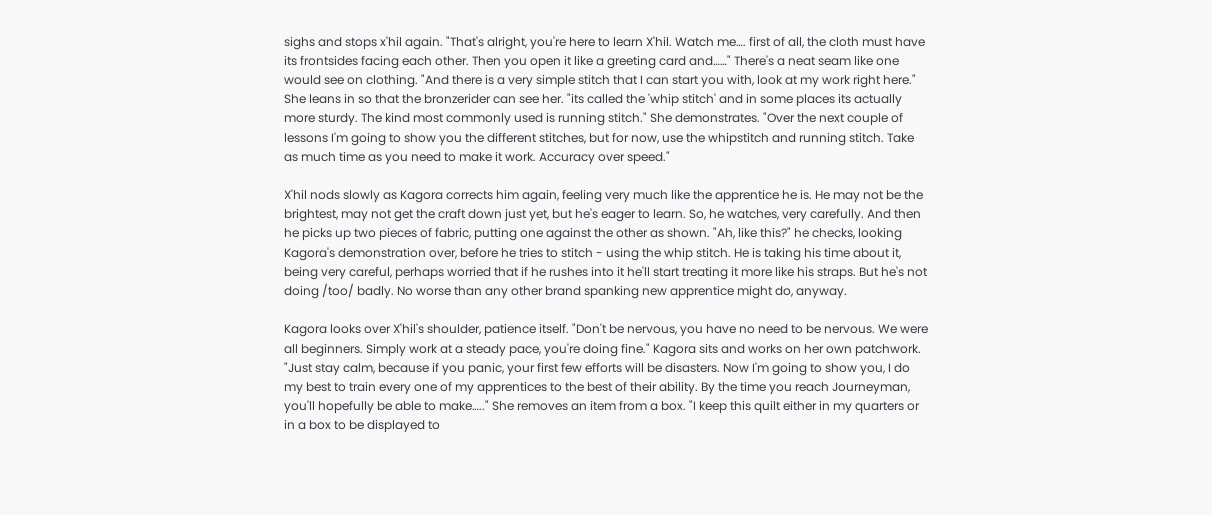sighs and stops x'hil again. "That's alright, you're here to learn X'hil. Watch me…. first of all, the cloth must have its frontsides facing each other. Then you open it like a greeting card and……" There's a neat seam like one would see on clothing. "And there is a very simple stitch that I can start you with, look at my work right here." She leans in so that the bronzerider can see her. "its called the 'whip stitch' and in some places its actually more sturdy. The kind most commonly used is running stitch." She demonstrates. "Over the next couple of lessons I'm going to show you the different stitches, but for now, use the whipstitch and running stitch. Take as much time as you need to make it work. Accuracy over speed."

X'hil nods slowly as Kagora corrects him again, feeling very much like the apprentice he is. He may not be the brightest, may not get the craft down just yet, but he's eager to learn. So, he watches, very carefully. And then he picks up two pieces of fabric, putting one against the other as shown. "Ah, like this?" he checks, looking Kagora's demonstration over, before he tries to stitch - using the whip stitch. He is taking his time about it, being very careful, perhaps worried that if he rushes into it he'll start treating it more like his straps. But he's not doing /too/ badly. No worse than any other brand spanking new apprentice might do, anyway.

Kagora looks over X'hil's shoulder, patience itself. "Don't be nervous, you have no need to be nervous. We were all beginners. Simply work at a steady pace, you're doing fine." Kagora sits and works on her own patchwork. "Just stay calm, because if you panic, your first few efforts will be disasters. Now I'm going to show you, I do my best to train every one of my apprentices to the best of their ability. By the time you reach Journeyman, you'll hopefully be able to make….." She removes an item from a box. "I keep this quilt either in my quarters or in a box to be displayed to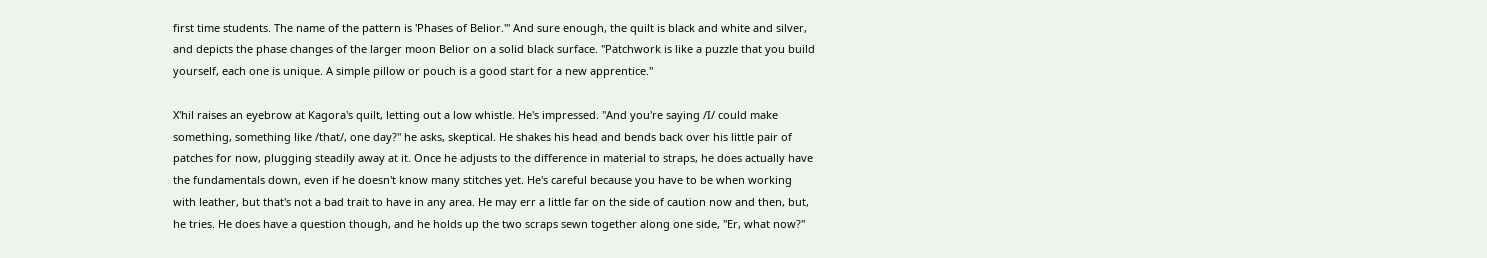first time students. The name of the pattern is 'Phases of Belior.'" And sure enough, the quilt is black and white and silver, and depicts the phase changes of the larger moon Belior on a solid black surface. "Patchwork is like a puzzle that you build yourself, each one is unique. A simple pillow or pouch is a good start for a new apprentice."

X'hil raises an eyebrow at Kagora's quilt, letting out a low whistle. He's impressed. "And you're saying /I/ could make something, something like /that/, one day?" he asks, skeptical. He shakes his head and bends back over his little pair of patches for now, plugging steadily away at it. Once he adjusts to the difference in material to straps, he does actually have the fundamentals down, even if he doesn't know many stitches yet. He's careful because you have to be when working with leather, but that's not a bad trait to have in any area. He may err a little far on the side of caution now and then, but, he tries. He does have a question though, and he holds up the two scraps sewn together along one side, "Er, what now?"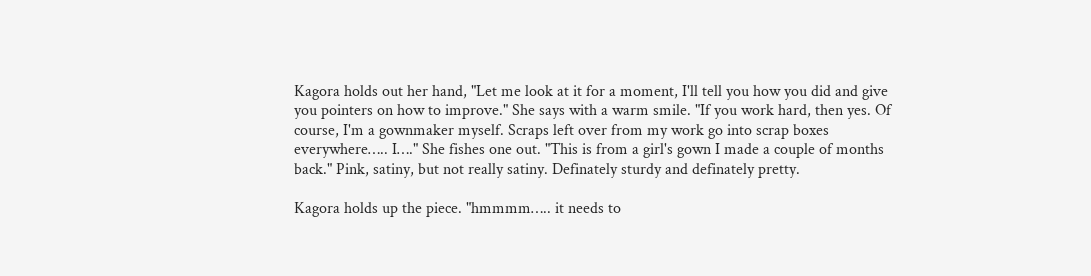Kagora holds out her hand, "Let me look at it for a moment, I'll tell you how you did and give you pointers on how to improve." She says with a warm smile. "If you work hard, then yes. Of course, I'm a gownmaker myself. Scraps left over from my work go into scrap boxes everywhere….. I…." She fishes one out. "This is from a girl's gown I made a couple of months back." Pink, satiny, but not really satiny. Definately sturdy and definately pretty.

Kagora holds up the piece. "hmmmm….. it needs to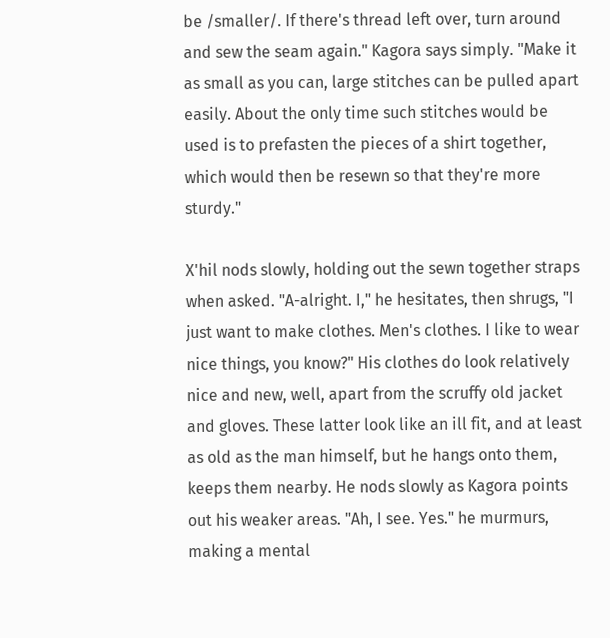be /smaller/. If there's thread left over, turn around and sew the seam again." Kagora says simply. "Make it as small as you can, large stitches can be pulled apart easily. About the only time such stitches would be used is to prefasten the pieces of a shirt together, which would then be resewn so that they're more sturdy."

X'hil nods slowly, holding out the sewn together straps when asked. "A-alright. I," he hesitates, then shrugs, "I just want to make clothes. Men's clothes. I like to wear nice things, you know?" His clothes do look relatively nice and new, well, apart from the scruffy old jacket and gloves. These latter look like an ill fit, and at least as old as the man himself, but he hangs onto them, keeps them nearby. He nods slowly as Kagora points out his weaker areas. "Ah, I see. Yes." he murmurs, making a mental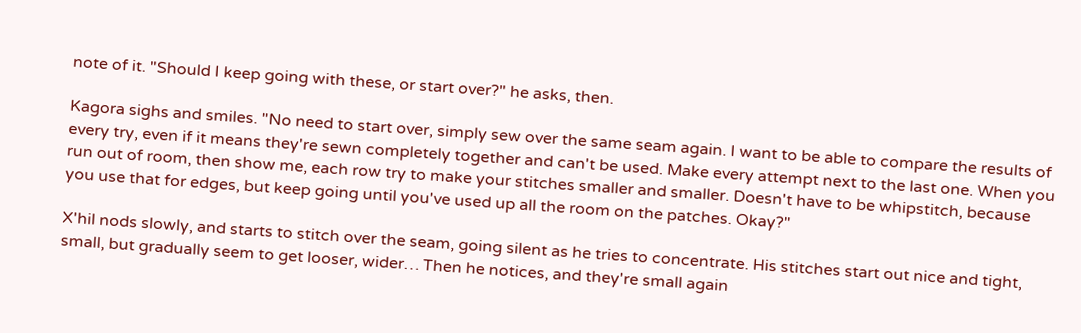note of it. "Should I keep going with these, or start over?" he asks, then.

Kagora sighs and smiles. "No need to start over, simply sew over the same seam again. I want to be able to compare the results of every try, even if it means they're sewn completely together and can't be used. Make every attempt next to the last one. When you run out of room, then show me, each row try to make your stitches smaller and smaller. Doesn't have to be whipstitch, because you use that for edges, but keep going until you've used up all the room on the patches. Okay?"

X'hil nods slowly, and starts to stitch over the seam, going silent as he tries to concentrate. His stitches start out nice and tight, small, but gradually seem to get looser, wider… Then he notices, and they're small again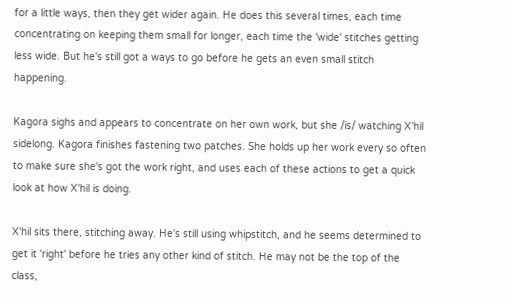for a little ways, then they get wider again. He does this several times, each time concentrating on keeping them small for longer, each time the 'wide' stitches getting less wide. But he's still got a ways to go before he gets an even small stitch happening.

Kagora sighs and appears to concentrate on her own work, but she /is/ watching X'hil sidelong. Kagora finishes fastening two patches. She holds up her work every so often to make sure she's got the work right, and uses each of these actions to get a quick look at how X'hil is doing.

X'hil sits there, stitching away. He's still using whipstitch, and he seems determined to get it 'right' before he tries any other kind of stitch. He may not be the top of the class,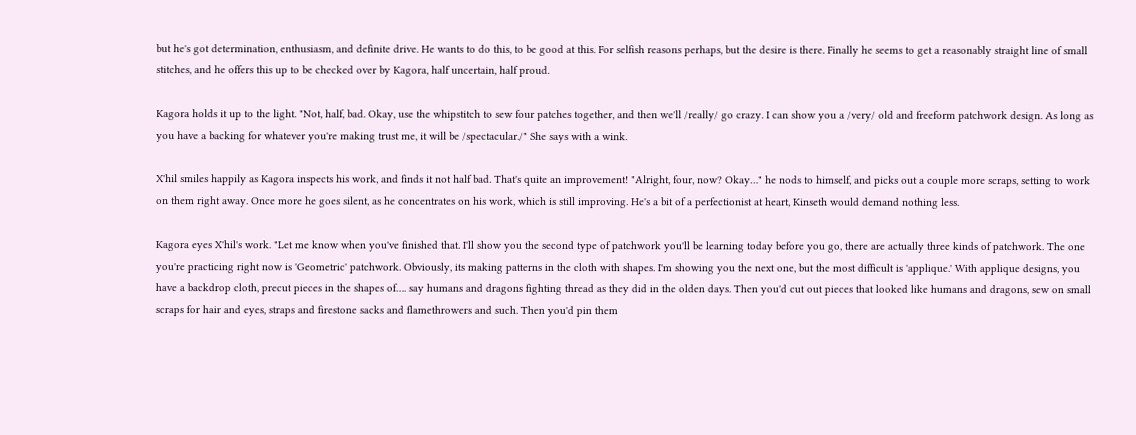but he's got determination, enthusiasm, and definite drive. He wants to do this, to be good at this. For selfish reasons perhaps, but the desire is there. Finally he seems to get a reasonably straight line of small stitches, and he offers this up to be checked over by Kagora, half uncertain, half proud.

Kagora holds it up to the light. "Not, half, bad. Okay, use the whipstitch to sew four patches together, and then we'll /really/ go crazy. I can show you a /very/ old and freeform patchwork design. As long as you have a backing for whatever you're making trust me, it will be /spectacular./" She says with a wink.

X'hil smiles happily as Kagora inspects his work, and finds it not half bad. That's quite an improvement! "Alright, four, now? Okay…" he nods to himself, and picks out a couple more scraps, setting to work on them right away. Once more he goes silent, as he concentrates on his work, which is still improving. He's a bit of a perfectionist at heart, Kinseth would demand nothing less.

Kagora eyes X'hil's work. "Let me know when you've finished that. I'll show you the second type of patchwork you'll be learning today before you go, there are actually three kinds of patchwork. The one you're practicing right now is 'Geometric' patchwork. Obviously, its making patterns in the cloth with shapes. I'm showing you the next one, but the most difficult is 'applique.' With applique designs, you have a backdrop cloth, precut pieces in the shapes of…. say humans and dragons fighting thread as they did in the olden days. Then you'd cut out pieces that looked like humans and dragons, sew on small scraps for hair and eyes, straps and firestone sacks and flamethrowers and such. Then you'd pin them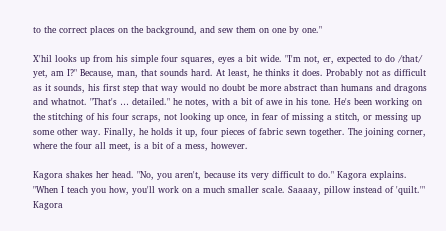to the correct places on the background, and sew them on one by one."

X'hil looks up from his simple four squares, eyes a bit wide. "I'm not, er, expected to do /that/ yet, am I?" Because, man, that sounds hard. At least, he thinks it does. Probably not as difficult as it sounds, his first step that way would no doubt be more abstract than humans and dragons and whatnot. "That's … detailed." he notes, with a bit of awe in his tone. He's been working on the stitching of his four scraps, not looking up once, in fear of missing a stitch, or messing up some other way. Finally, he holds it up, four pieces of fabric sewn together. The joining corner, where the four all meet, is a bit of a mess, however.

Kagora shakes her head. "No, you aren't, because its very difficult to do." Kagora explains. "When I teach you how, you'll work on a much smaller scale. Saaaay, pillow instead of 'quilt.'" Kagora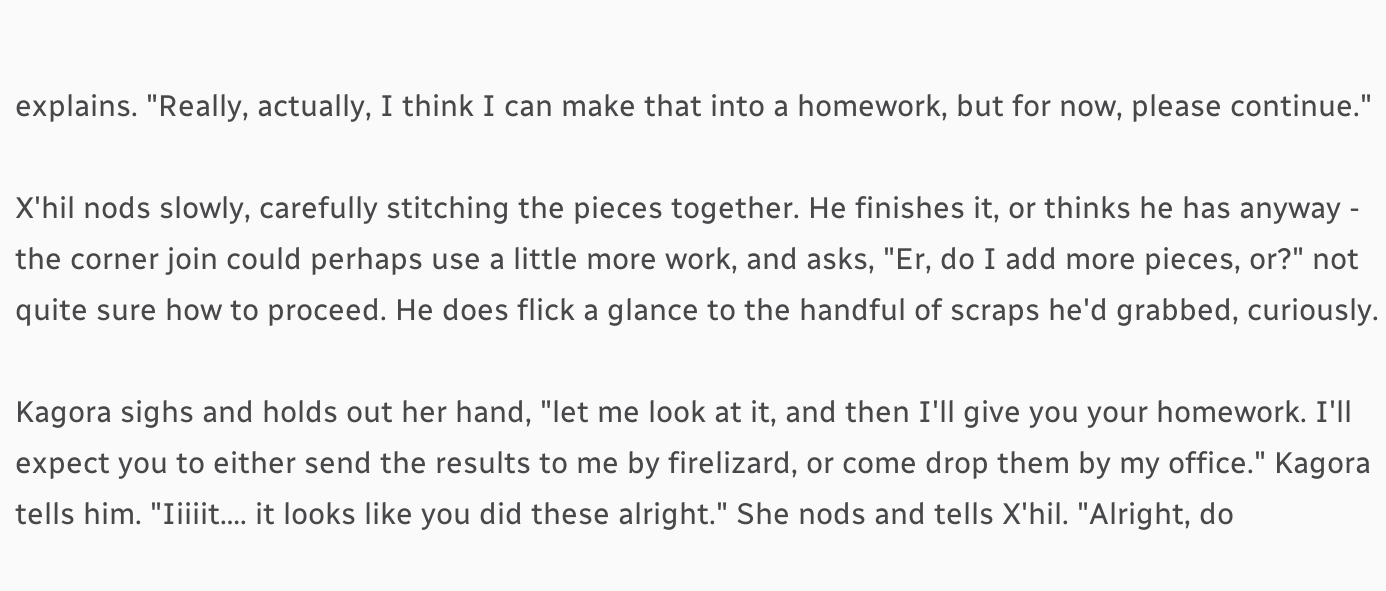explains. "Really, actually, I think I can make that into a homework, but for now, please continue."

X'hil nods slowly, carefully stitching the pieces together. He finishes it, or thinks he has anyway - the corner join could perhaps use a little more work, and asks, "Er, do I add more pieces, or?" not quite sure how to proceed. He does flick a glance to the handful of scraps he'd grabbed, curiously.

Kagora sighs and holds out her hand, "let me look at it, and then I'll give you your homework. I'll expect you to either send the results to me by firelizard, or come drop them by my office." Kagora tells him. "Iiiiit…. it looks like you did these alright." She nods and tells X'hil. "Alright, do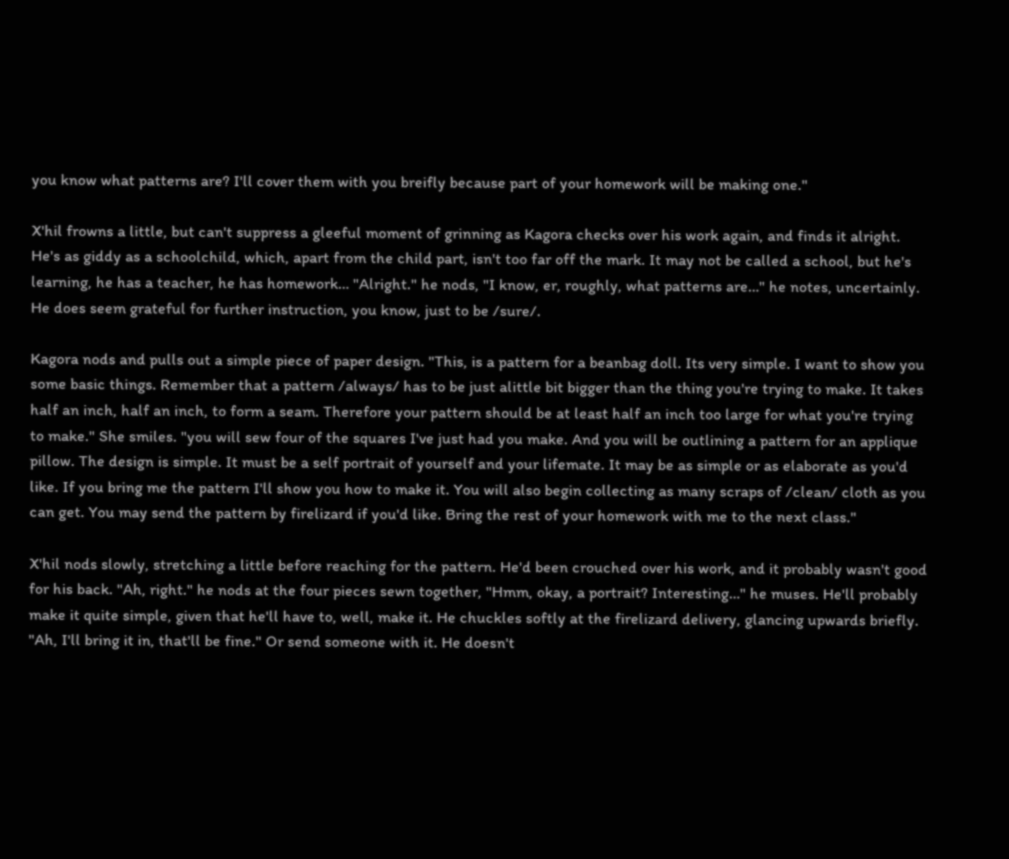you know what patterns are? I'll cover them with you breifly because part of your homework will be making one."

X'hil frowns a little, but can't suppress a gleeful moment of grinning as Kagora checks over his work again, and finds it alright. He's as giddy as a schoolchild, which, apart from the child part, isn't too far off the mark. It may not be called a school, but he's learning, he has a teacher, he has homework… "Alright." he nods, "I know, er, roughly, what patterns are…" he notes, uncertainly. He does seem grateful for further instruction, you know, just to be /sure/.

Kagora nods and pulls out a simple piece of paper design. "This, is a pattern for a beanbag doll. Its very simple. I want to show you some basic things. Remember that a pattern /always/ has to be just alittle bit bigger than the thing you're trying to make. It takes half an inch, half an inch, to form a seam. Therefore your pattern should be at least half an inch too large for what you're trying to make." She smiles. "you will sew four of the squares I've just had you make. And you will be outlining a pattern for an applique pillow. The design is simple. It must be a self portrait of yourself and your lifemate. It may be as simple or as elaborate as you'd like. If you bring me the pattern I'll show you how to make it. You will also begin collecting as many scraps of /clean/ cloth as you can get. You may send the pattern by firelizard if you'd like. Bring the rest of your homework with me to the next class."

X'hil nods slowly, stretching a little before reaching for the pattern. He'd been crouched over his work, and it probably wasn't good for his back. "Ah, right." he nods at the four pieces sewn together, "Hmm, okay, a portrait? Interesting…" he muses. He'll probably make it quite simple, given that he'll have to, well, make it. He chuckles softly at the firelizard delivery, glancing upwards briefly. "Ah, I'll bring it in, that'll be fine." Or send someone with it. He doesn't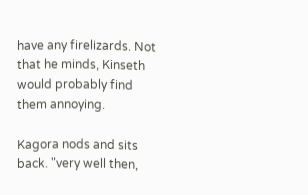have any firelizards. Not that he minds, Kinseth would probably find them annoying.

Kagora nods and sits back. "very well then,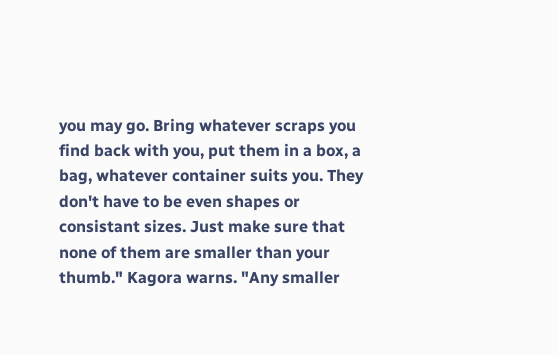you may go. Bring whatever scraps you find back with you, put them in a box, a bag, whatever container suits you. They don't have to be even shapes or consistant sizes. Just make sure that none of them are smaller than your thumb." Kagora warns. "Any smaller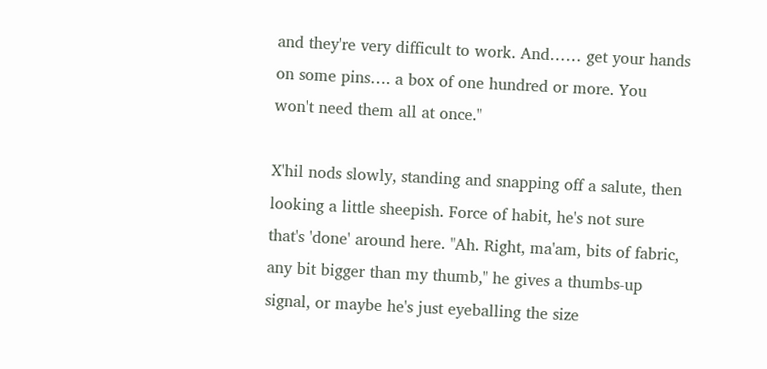and they're very difficult to work. And…… get your hands on some pins…. a box of one hundred or more. You won't need them all at once."

X'hil nods slowly, standing and snapping off a salute, then looking a little sheepish. Force of habit, he's not sure that's 'done' around here. "Ah. Right, ma'am, bits of fabric, any bit bigger than my thumb," he gives a thumbs-up signal, or maybe he's just eyeballing the size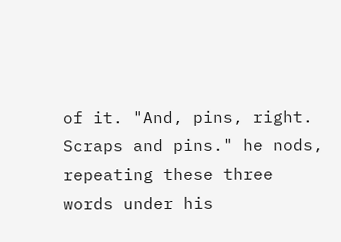of it. "And, pins, right. Scraps and pins." he nods, repeating these three words under his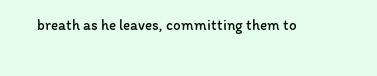breath as he leaves, committing them to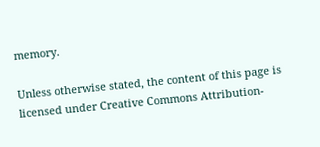memory.

Unless otherwise stated, the content of this page is licensed under Creative Commons Attribution-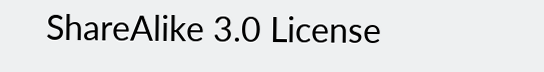ShareAlike 3.0 License